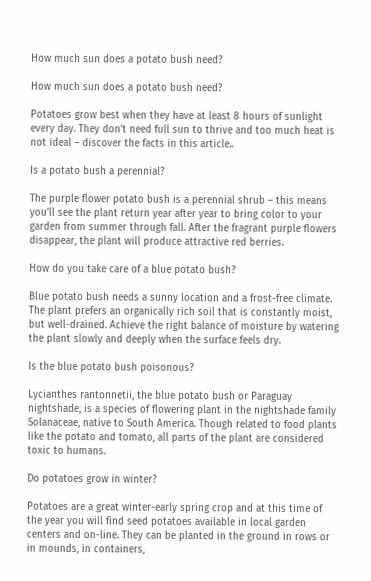How much sun does a potato bush need?

How much sun does a potato bush need?

Potatoes grow best when they have at least 8 hours of sunlight every day. They don’t need full sun to thrive and too much heat is not ideal – discover the facts in this article..

Is a potato bush a perennial?

The purple flower potato bush is a perennial shrub – this means you’ll see the plant return year after year to bring color to your garden from summer through fall. After the fragrant purple flowers disappear, the plant will produce attractive red berries.

How do you take care of a blue potato bush?

Blue potato bush needs a sunny location and a frost-free climate. The plant prefers an organically rich soil that is constantly moist, but well-drained. Achieve the right balance of moisture by watering the plant slowly and deeply when the surface feels dry.

Is the blue potato bush poisonous?

Lycianthes rantonnetii, the blue potato bush or Paraguay nightshade, is a species of flowering plant in the nightshade family Solanaceae, native to South America. Though related to food plants like the potato and tomato, all parts of the plant are considered toxic to humans.

Do potatoes grow in winter?

Potatoes are a great winter-early spring crop and at this time of the year you will find seed potatoes available in local garden centers and on-line. They can be planted in the ground in rows or in mounds, in containers,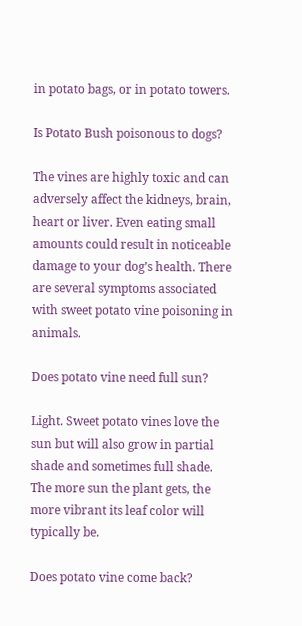in potato bags, or in potato towers.

Is Potato Bush poisonous to dogs?

The vines are highly toxic and can adversely affect the kidneys, brain, heart or liver. Even eating small amounts could result in noticeable damage to your dog’s health. There are several symptoms associated with sweet potato vine poisoning in animals.

Does potato vine need full sun?

Light. Sweet potato vines love the sun but will also grow in partial shade and sometimes full shade. The more sun the plant gets, the more vibrant its leaf color will typically be.

Does potato vine come back?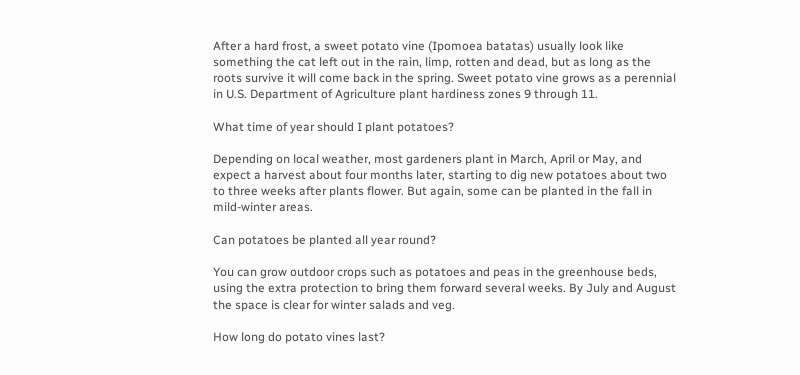After a hard frost, a sweet potato vine (Ipomoea batatas) usually look like something the cat left out in the rain, limp, rotten and dead, but as long as the roots survive it will come back in the spring. Sweet potato vine grows as a perennial in U.S. Department of Agriculture plant hardiness zones 9 through 11.

What time of year should I plant potatoes?

Depending on local weather, most gardeners plant in March, April or May, and expect a harvest about four months later, starting to dig new potatoes about two to three weeks after plants flower. But again, some can be planted in the fall in mild-winter areas.

Can potatoes be planted all year round?

You can grow outdoor crops such as potatoes and peas in the greenhouse beds, using the extra protection to bring them forward several weeks. By July and August the space is clear for winter salads and veg.

How long do potato vines last?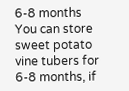6-8 months
You can store sweet potato vine tubers for 6-8 months, if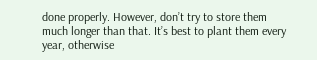done properly. However, don’t try to store them much longer than that. It’s best to plant them every year, otherwise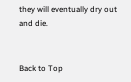they will eventually dry out and die.


Back to Top